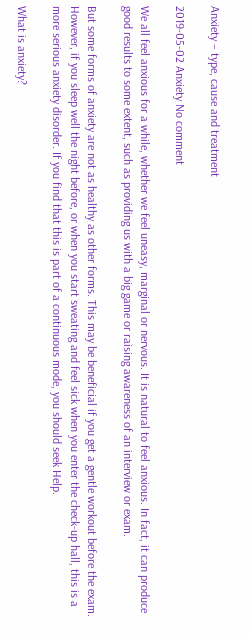Anxiety – type, cause and treatment

2019-05-02 Anxiety No comment

We all feel anxious for a while, whether we feel uneasy, marginal or nervous. It is natural to feel anxious. In fact, it can produce good results to some extent, such as providing us with a big game or raising awareness of an interview or exam.

But some forms of anxiety are not as healthy as other forms. This may be beneficial if you get a gentle workout before the exam. However, if you sleep well the night before, or when you start sweating and feel sick when you enter the check-up hall, this is a more serious anxiety disorder. If you find that this is part of a continuous mode, you should seek Help.

What is anxiety?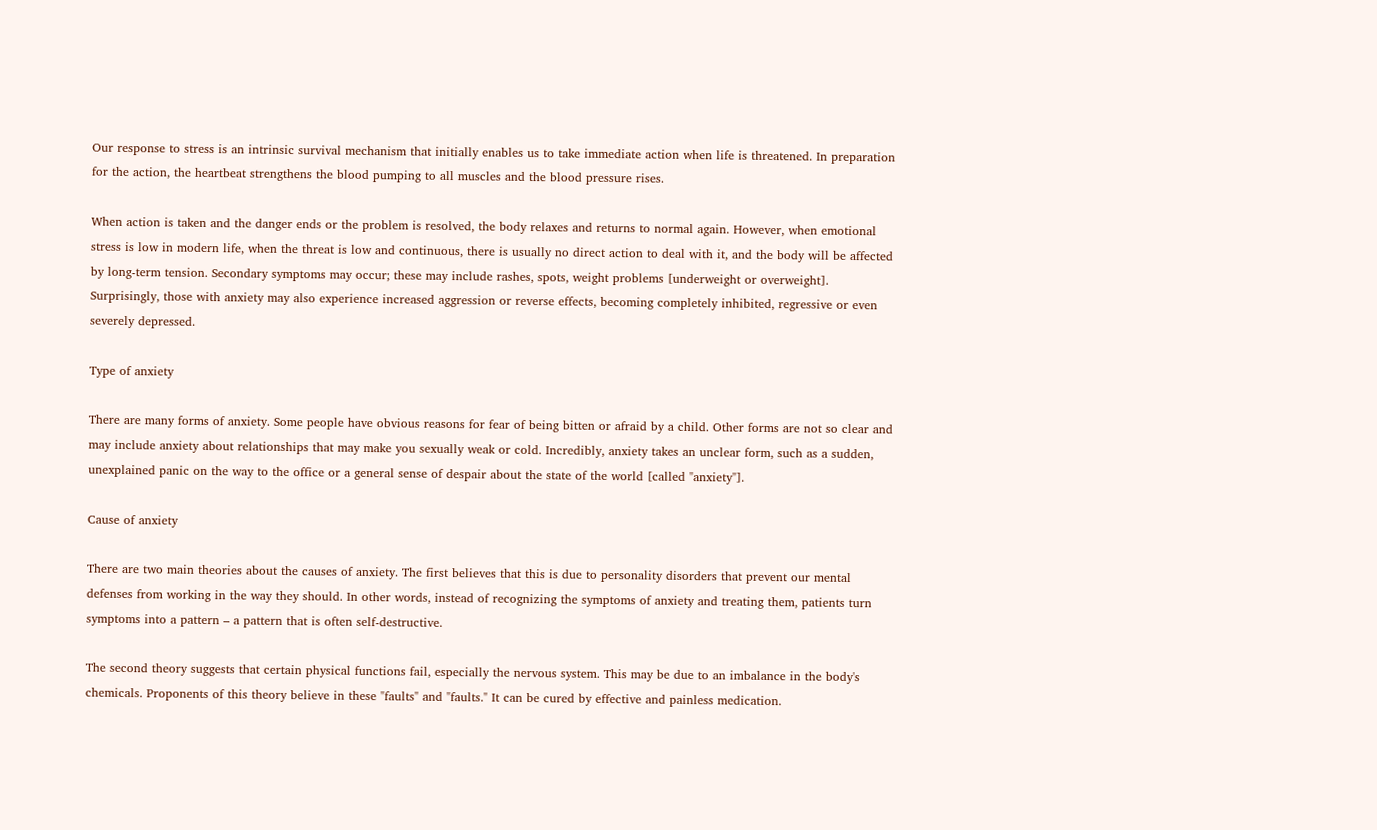Our response to stress is an intrinsic survival mechanism that initially enables us to take immediate action when life is threatened. In preparation for the action, the heartbeat strengthens the blood pumping to all muscles and the blood pressure rises.

When action is taken and the danger ends or the problem is resolved, the body relaxes and returns to normal again. However, when emotional stress is low in modern life, when the threat is low and continuous, there is usually no direct action to deal with it, and the body will be affected by long-term tension. Secondary symptoms may occur; these may include rashes, spots, weight problems [underweight or overweight]. Surprisingly, those with anxiety may also experience increased aggression or reverse effects, becoming completely inhibited, regressive or even severely depressed.

Type of anxiety

There are many forms of anxiety. Some people have obvious reasons for fear of being bitten or afraid by a child. Other forms are not so clear and may include anxiety about relationships that may make you sexually weak or cold. Incredibly, anxiety takes an unclear form, such as a sudden, unexplained panic on the way to the office or a general sense of despair about the state of the world [called "anxiety"].

Cause of anxiety

There are two main theories about the causes of anxiety. The first believes that this is due to personality disorders that prevent our mental defenses from working in the way they should. In other words, instead of recognizing the symptoms of anxiety and treating them, patients turn symptoms into a pattern – a pattern that is often self-destructive.

The second theory suggests that certain physical functions fail, especially the nervous system. This may be due to an imbalance in the body's chemicals. Proponents of this theory believe in these "faults" and "faults." It can be cured by effective and painless medication.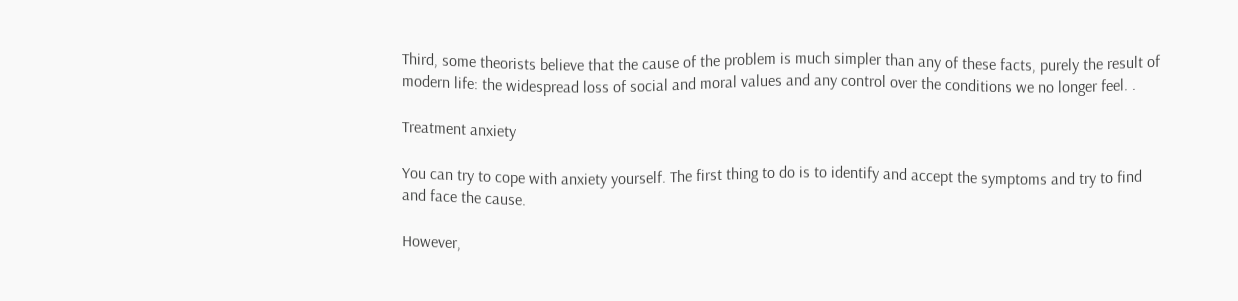Third, some theorists believe that the cause of the problem is much simpler than any of these facts, purely the result of modern life: the widespread loss of social and moral values and any control over the conditions we no longer feel. .

Treatment anxiety

You can try to cope with anxiety yourself. The first thing to do is to identify and accept the symptoms and try to find and face the cause.

However,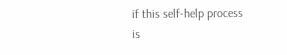if this self-help process is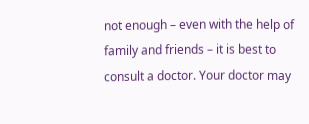not enough – even with the help of family and friends – it is best to consult a doctor. Your doctor may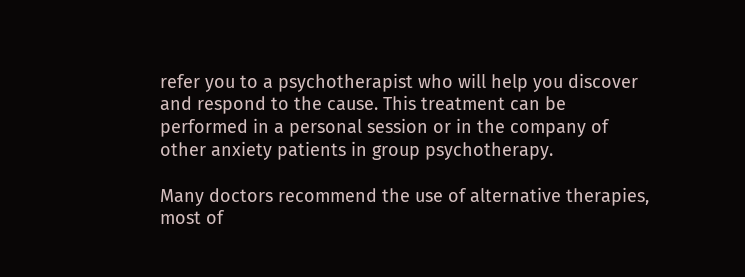refer you to a psychotherapist who will help you discover and respond to the cause. This treatment can be performed in a personal session or in the company of other anxiety patients in group psychotherapy.

Many doctors recommend the use of alternative therapies, most of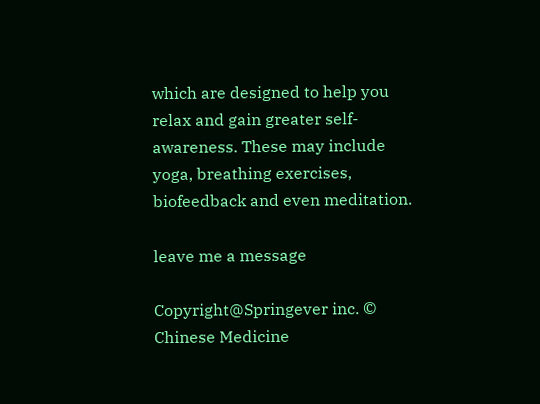which are designed to help you relax and gain greater self-awareness. These may include yoga, breathing exercises, biofeedback and even meditation.

leave me a message

Copyright@Springever inc. © Chinese Medicine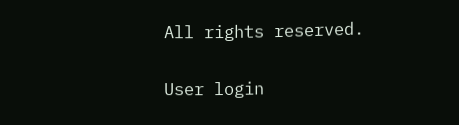All rights reserved.

User login